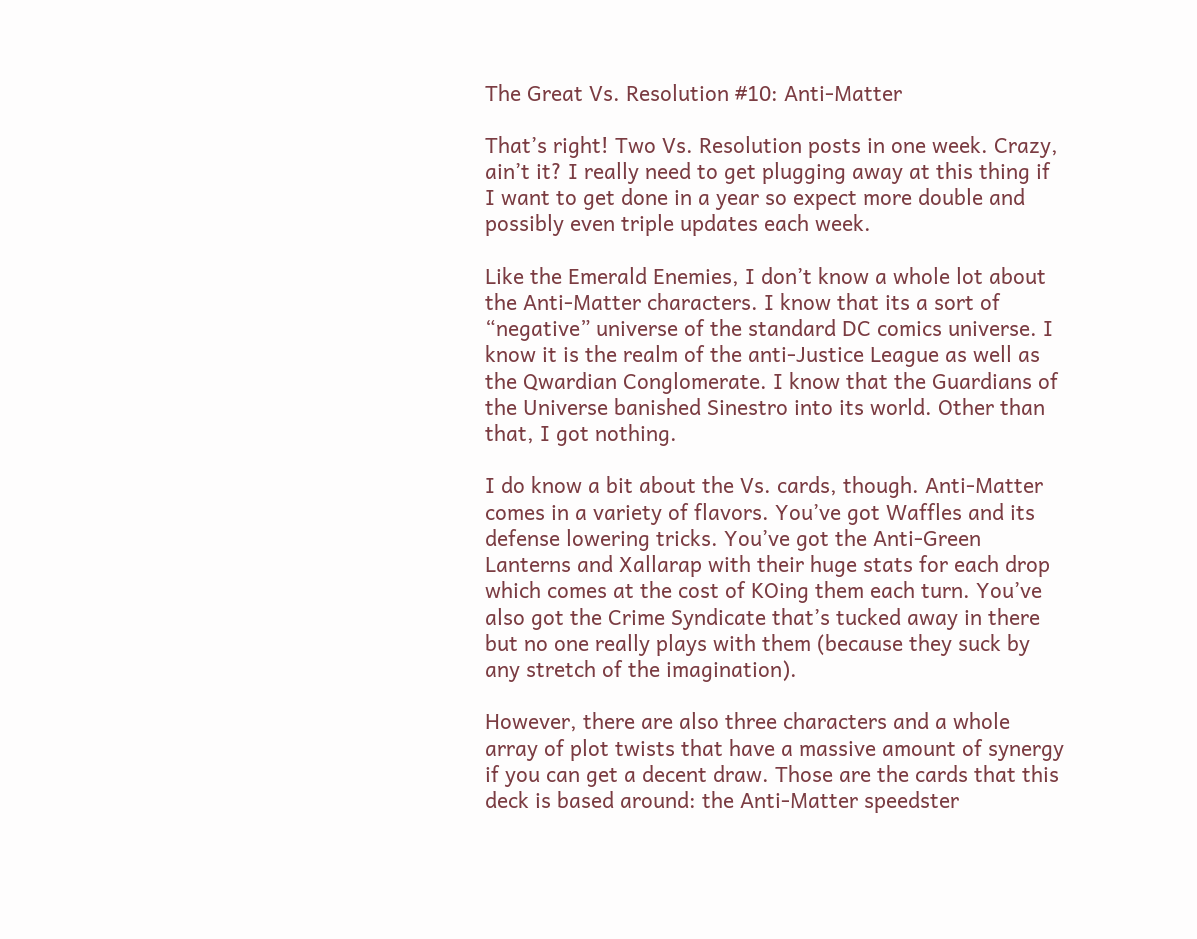The Great Vs. Resolution #10: Anti-Matter

That’s right! Two Vs. Resolution posts in one week. Crazy, ain’t it? I really need to get plugging away at this thing if I want to get done in a year so expect more double and possibly even triple updates each week.

Like the Emerald Enemies, I don’t know a whole lot about the Anti-Matter characters. I know that its a sort of “negative” universe of the standard DC comics universe. I know it is the realm of the anti-Justice League as well as the Qwardian Conglomerate. I know that the Guardians of the Universe banished Sinestro into its world. Other than that, I got nothing.

I do know a bit about the Vs. cards, though. Anti-Matter comes in a variety of flavors. You’ve got Waffles and its defense lowering tricks. You’ve got the Anti-Green Lanterns and Xallarap with their huge stats for each drop which comes at the cost of KOing them each turn. You’ve also got the Crime Syndicate that’s tucked away in there but no one really plays with them (because they suck by any stretch of the imagination).

However, there are also three characters and a whole array of plot twists that have a massive amount of synergy if you can get a decent draw. Those are the cards that this deck is based around: the Anti-Matter speedster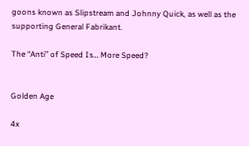goons known as Slipstream and Johnny Quick, as well as the supporting General Fabrikant.

The “Anti” of Speed Is… More Speed?


Golden Age

4x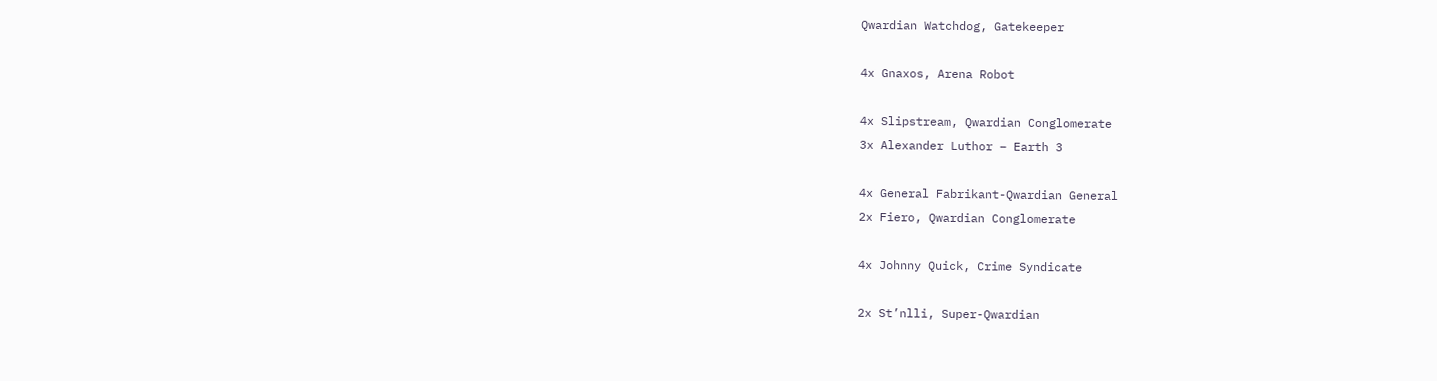Qwardian Watchdog, Gatekeeper

4x Gnaxos, Arena Robot

4x Slipstream, Qwardian Conglomerate
3x Alexander Luthor – Earth 3

4x General Fabrikant-Qwardian General
2x Fiero, Qwardian Conglomerate

4x Johnny Quick, Crime Syndicate

2x St’nlli, Super-Qwardian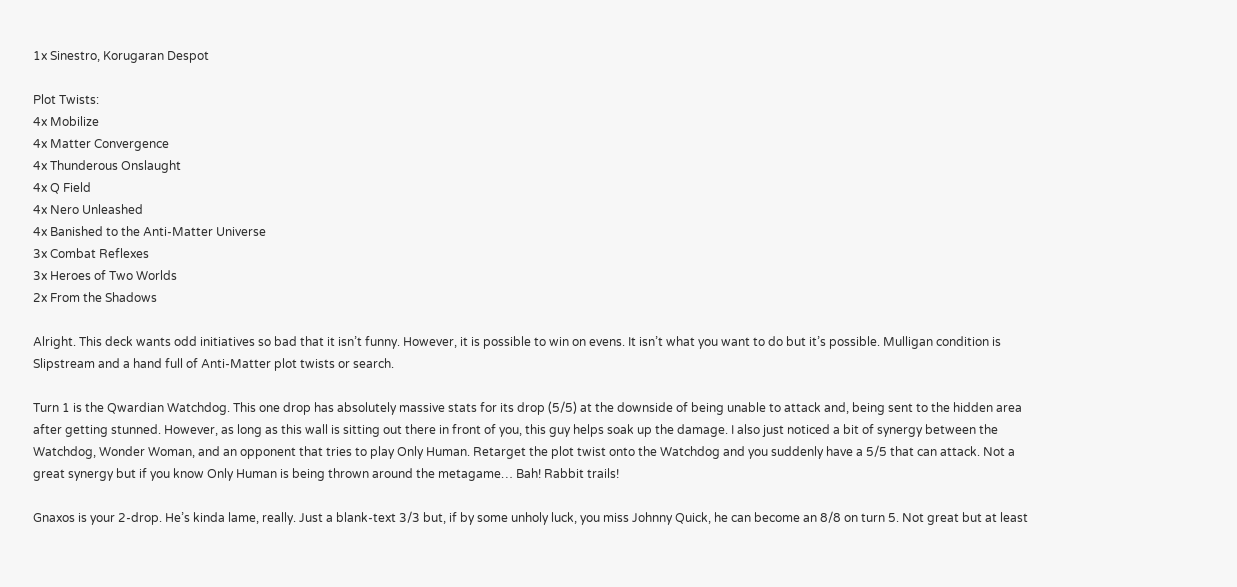1x Sinestro, Korugaran Despot

Plot Twists:
4x Mobilize
4x Matter Convergence
4x Thunderous Onslaught
4x Q Field
4x Nero Unleashed
4x Banished to the Anti-Matter Universe
3x Combat Reflexes
3x Heroes of Two Worlds
2x From the Shadows

Alright. This deck wants odd initiatives so bad that it isn’t funny. However, it is possible to win on evens. It isn’t what you want to do but it’s possible. Mulligan condition is Slipstream and a hand full of Anti-Matter plot twists or search.

Turn 1 is the Qwardian Watchdog. This one drop has absolutely massive stats for its drop (5/5) at the downside of being unable to attack and, being sent to the hidden area after getting stunned. However, as long as this wall is sitting out there in front of you, this guy helps soak up the damage. I also just noticed a bit of synergy between the Watchdog, Wonder Woman, and an opponent that tries to play Only Human. Retarget the plot twist onto the Watchdog and you suddenly have a 5/5 that can attack. Not a great synergy but if you know Only Human is being thrown around the metagame… Bah! Rabbit trails!

Gnaxos is your 2-drop. He’s kinda lame, really. Just a blank-text 3/3 but, if by some unholy luck, you miss Johnny Quick, he can become an 8/8 on turn 5. Not great but at least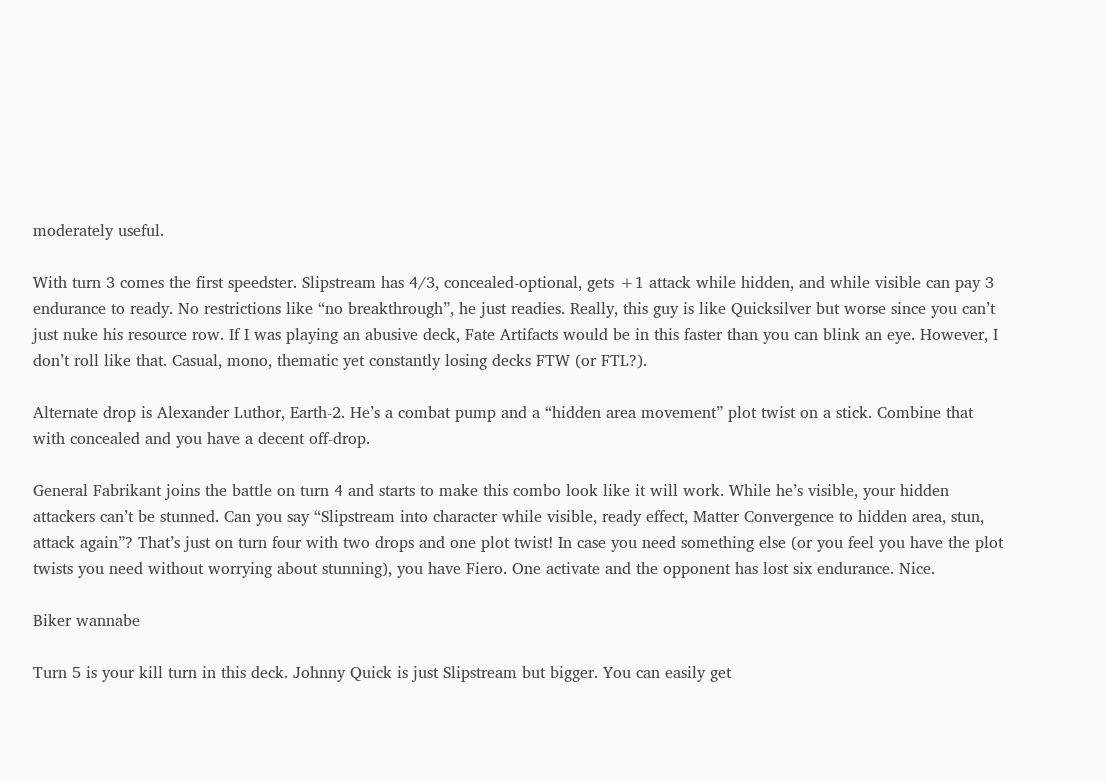moderately useful.

With turn 3 comes the first speedster. Slipstream has 4/3, concealed-optional, gets +1 attack while hidden, and while visible can pay 3 endurance to ready. No restrictions like “no breakthrough”, he just readies. Really, this guy is like Quicksilver but worse since you can’t just nuke his resource row. If I was playing an abusive deck, Fate Artifacts would be in this faster than you can blink an eye. However, I don’t roll like that. Casual, mono, thematic yet constantly losing decks FTW (or FTL?).

Alternate drop is Alexander Luthor, Earth-2. He’s a combat pump and a “hidden area movement” plot twist on a stick. Combine that with concealed and you have a decent off-drop.

General Fabrikant joins the battle on turn 4 and starts to make this combo look like it will work. While he’s visible, your hidden attackers can’t be stunned. Can you say “Slipstream into character while visible, ready effect, Matter Convergence to hidden area, stun, attack again”? That’s just on turn four with two drops and one plot twist! In case you need something else (or you feel you have the plot twists you need without worrying about stunning), you have Fiero. One activate and the opponent has lost six endurance. Nice.

Biker wannabe

Turn 5 is your kill turn in this deck. Johnny Quick is just Slipstream but bigger. You can easily get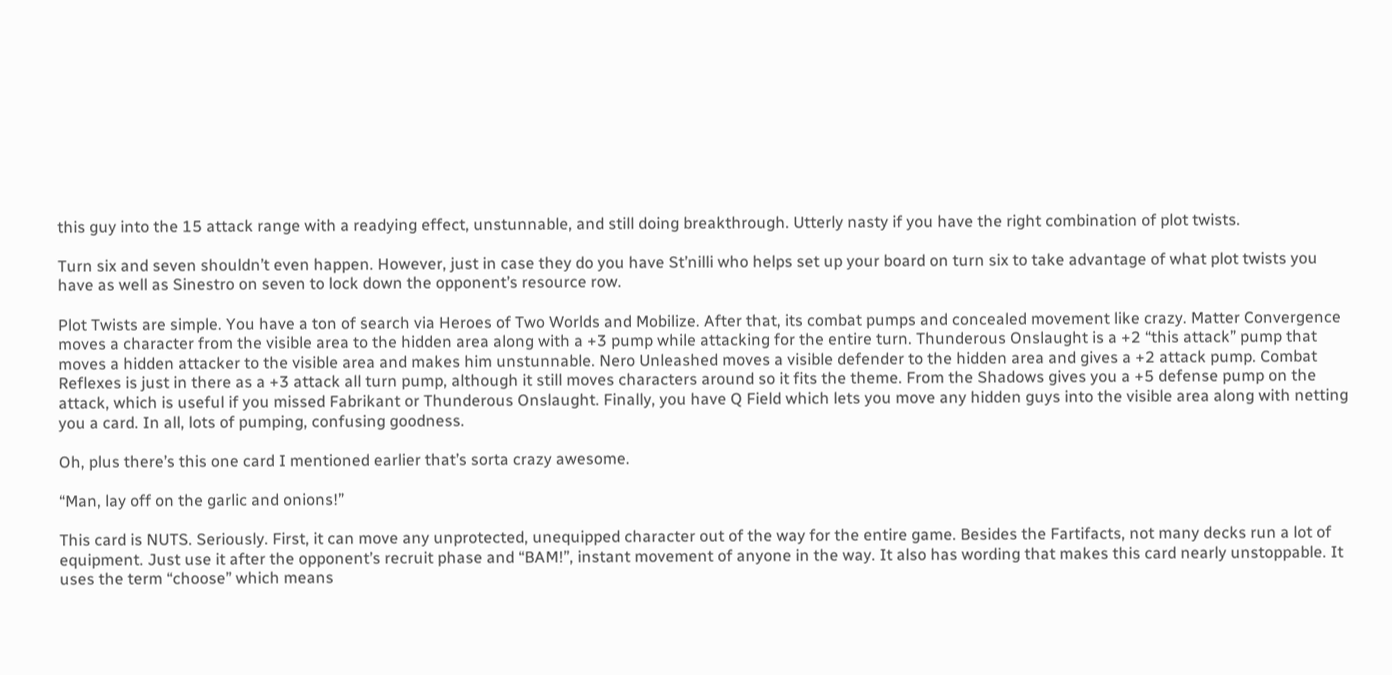this guy into the 15 attack range with a readying effect, unstunnable, and still doing breakthrough. Utterly nasty if you have the right combination of plot twists.

Turn six and seven shouldn’t even happen. However, just in case they do you have St’nilli who helps set up your board on turn six to take advantage of what plot twists you have as well as Sinestro on seven to lock down the opponent’s resource row.

Plot Twists are simple. You have a ton of search via Heroes of Two Worlds and Mobilize. After that, its combat pumps and concealed movement like crazy. Matter Convergence moves a character from the visible area to the hidden area along with a +3 pump while attacking for the entire turn. Thunderous Onslaught is a +2 “this attack” pump that moves a hidden attacker to the visible area and makes him unstunnable. Nero Unleashed moves a visible defender to the hidden area and gives a +2 attack pump. Combat Reflexes is just in there as a +3 attack all turn pump, although it still moves characters around so it fits the theme. From the Shadows gives you a +5 defense pump on the attack, which is useful if you missed Fabrikant or Thunderous Onslaught. Finally, you have Q Field which lets you move any hidden guys into the visible area along with netting you a card. In all, lots of pumping, confusing goodness.

Oh, plus there’s this one card I mentioned earlier that’s sorta crazy awesome.

“Man, lay off on the garlic and onions!”

This card is NUTS. Seriously. First, it can move any unprotected, unequipped character out of the way for the entire game. Besides the Fartifacts, not many decks run a lot of equipment. Just use it after the opponent’s recruit phase and “BAM!”, instant movement of anyone in the way. It also has wording that makes this card nearly unstoppable. It uses the term “choose” which means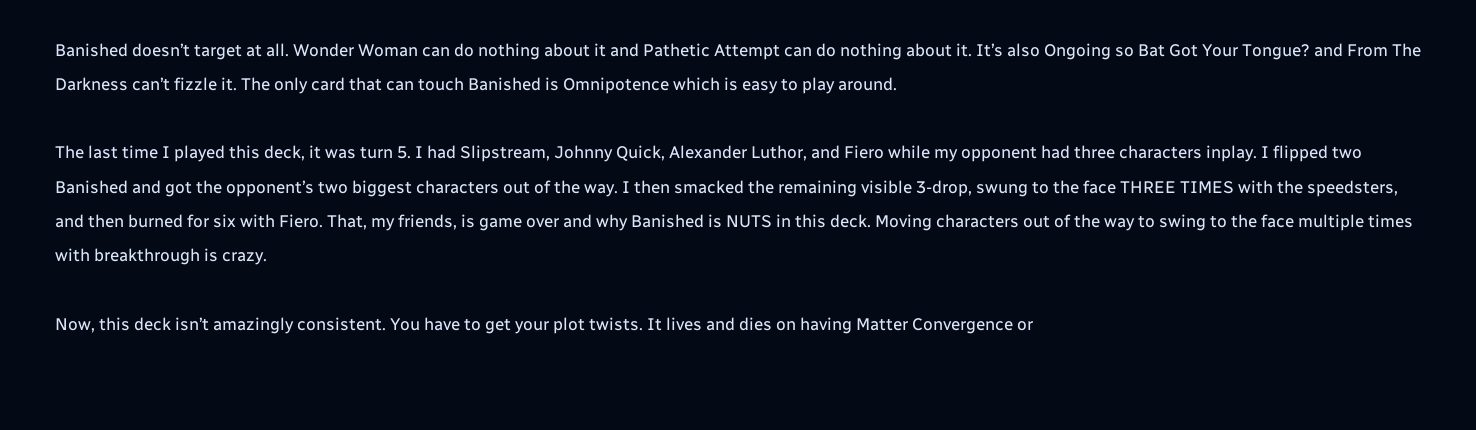Banished doesn’t target at all. Wonder Woman can do nothing about it and Pathetic Attempt can do nothing about it. It’s also Ongoing so Bat Got Your Tongue? and From The Darkness can’t fizzle it. The only card that can touch Banished is Omnipotence which is easy to play around.

The last time I played this deck, it was turn 5. I had Slipstream, Johnny Quick, Alexander Luthor, and Fiero while my opponent had three characters inplay. I flipped two Banished and got the opponent’s two biggest characters out of the way. I then smacked the remaining visible 3-drop, swung to the face THREE TIMES with the speedsters, and then burned for six with Fiero. That, my friends, is game over and why Banished is NUTS in this deck. Moving characters out of the way to swing to the face multiple times with breakthrough is crazy.

Now, this deck isn’t amazingly consistent. You have to get your plot twists. It lives and dies on having Matter Convergence or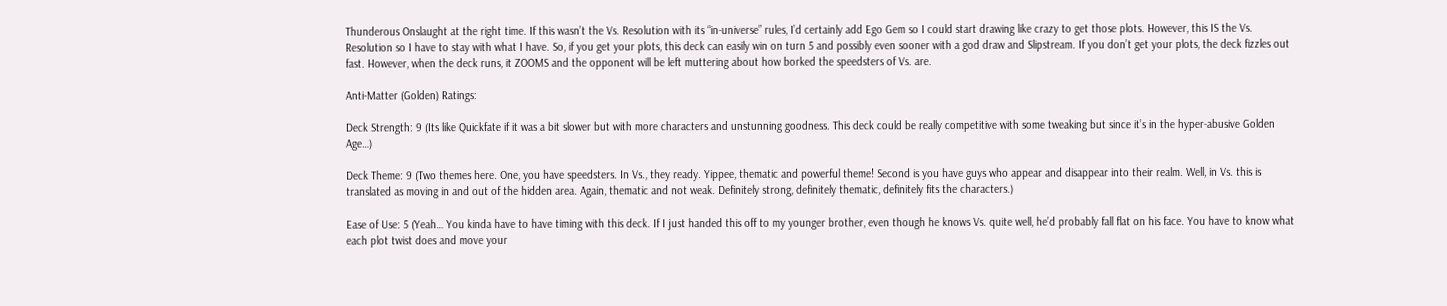Thunderous Onslaught at the right time. If this wasn’t the Vs. Resolution with its “in-universe” rules, I’d certainly add Ego Gem so I could start drawing like crazy to get those plots. However, this IS the Vs. Resolution so I have to stay with what I have. So, if you get your plots, this deck can easily win on turn 5 and possibly even sooner with a god draw and Slipstream. If you don’t get your plots, the deck fizzles out fast. However, when the deck runs, it ZOOMS and the opponent will be left muttering about how borked the speedsters of Vs. are.

Anti-Matter (Golden) Ratings:

Deck Strength: 9 (Its like Quickfate if it was a bit slower but with more characters and unstunning goodness. This deck could be really competitive with some tweaking but since it’s in the hyper-abusive Golden Age…)

Deck Theme: 9 (Two themes here. One, you have speedsters. In Vs., they ready. Yippee, thematic and powerful theme! Second is you have guys who appear and disappear into their realm. Well, in Vs. this is translated as moving in and out of the hidden area. Again, thematic and not weak. Definitely strong, definitely thematic, definitely fits the characters.)

Ease of Use: 5 (Yeah… You kinda have to have timing with this deck. If I just handed this off to my younger brother, even though he knows Vs. quite well, he’d probably fall flat on his face. You have to know what each plot twist does and move your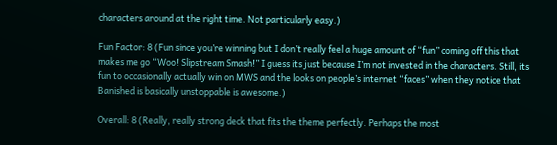characters around at the right time. Not particularly easy.)

Fun Factor: 8 (Fun since you’re winning but I don’t really feel a huge amount of “fun” coming off this that makes me go “Woo! Slipstream Smash!” I guess its just because I’m not invested in the characters. Still, its fun to occasionally actually win on MWS and the looks on people’s internet “faces” when they notice that Banished is basically unstoppable is awesome.)

Overall: 8 (Really, really strong deck that fits the theme perfectly. Perhaps the most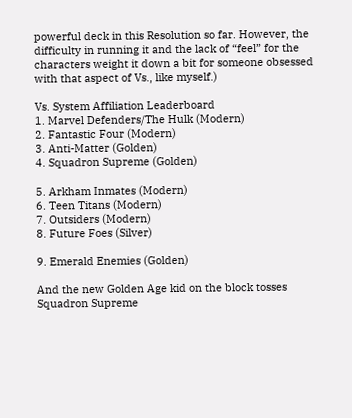powerful deck in this Resolution so far. However, the difficulty in running it and the lack of “feel” for the characters weight it down a bit for someone obsessed with that aspect of Vs., like myself.)

Vs. System Affiliation Leaderboard
1. Marvel Defenders/The Hulk (Modern)
2. Fantastic Four (Modern)
3. Anti-Matter (Golden)
4. Squadron Supreme (Golden)

5. Arkham Inmates (Modern)
6. Teen Titans (Modern)
7. Outsiders (Modern)
8. Future Foes (Silver)

9. Emerald Enemies (Golden)

And the new Golden Age kid on the block tosses Squadron Supreme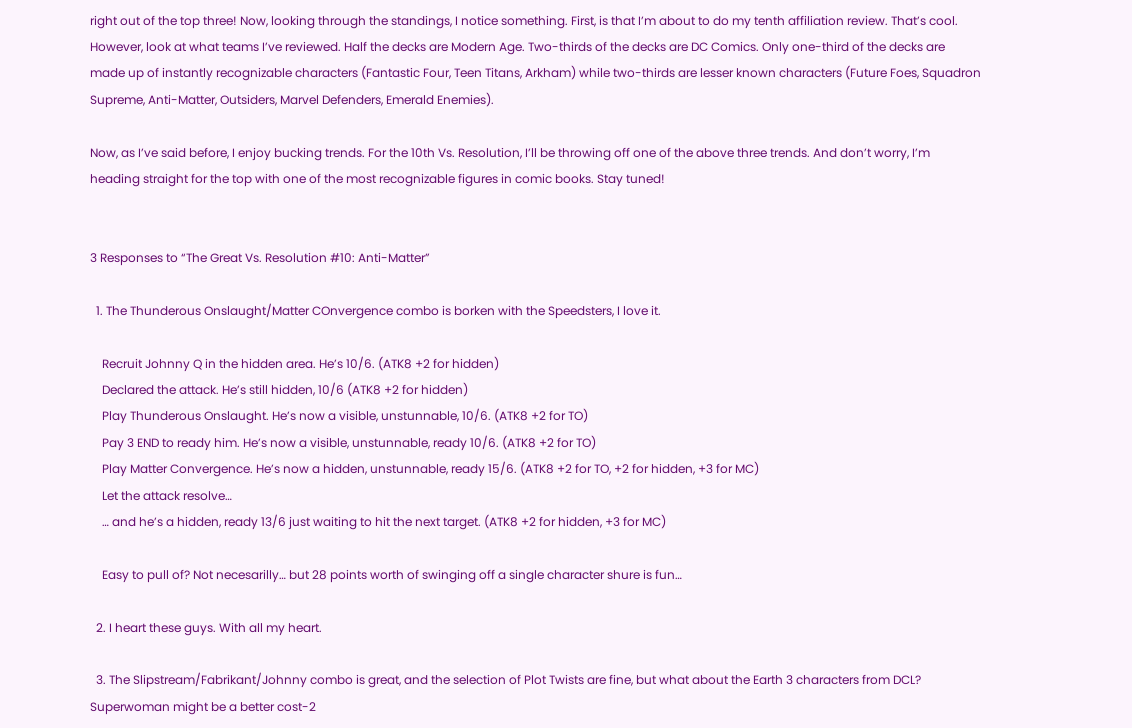right out of the top three! Now, looking through the standings, I notice something. First, is that I’m about to do my tenth affiliation review. That’s cool. However, look at what teams I’ve reviewed. Half the decks are Modern Age. Two-thirds of the decks are DC Comics. Only one-third of the decks are made up of instantly recognizable characters (Fantastic Four, Teen Titans, Arkham) while two-thirds are lesser known characters (Future Foes, Squadron Supreme, Anti-Matter, Outsiders, Marvel Defenders, Emerald Enemies).

Now, as I’ve said before, I enjoy bucking trends. For the 10th Vs. Resolution, I’ll be throwing off one of the above three trends. And don’t worry, I’m heading straight for the top with one of the most recognizable figures in comic books. Stay tuned!


3 Responses to “The Great Vs. Resolution #10: Anti-Matter”

  1. The Thunderous Onslaught/Matter COnvergence combo is borken with the Speedsters, I love it.

    Recruit Johnny Q in the hidden area. He’s 10/6. (ATK8 +2 for hidden)
    Declared the attack. He’s still hidden, 10/6 (ATK8 +2 for hidden)
    Play Thunderous Onslaught. He’s now a visible, unstunnable, 10/6. (ATK8 +2 for TO)
    Pay 3 END to ready him. He’s now a visible, unstunnable, ready 10/6. (ATK8 +2 for TO)
    Play Matter Convergence. He’s now a hidden, unstunnable, ready 15/6. (ATK8 +2 for TO, +2 for hidden, +3 for MC)
    Let the attack resolve…
    … and he’s a hidden, ready 13/6 just waiting to hit the next target. (ATK8 +2 for hidden, +3 for MC)

    Easy to pull of? Not necesarilly… but 28 points worth of swinging off a single character shure is fun…

  2. I heart these guys. With all my heart.

  3. The Slipstream/Fabrikant/Johnny combo is great, and the selection of Plot Twists are fine, but what about the Earth 3 characters from DCL? Superwoman might be a better cost-2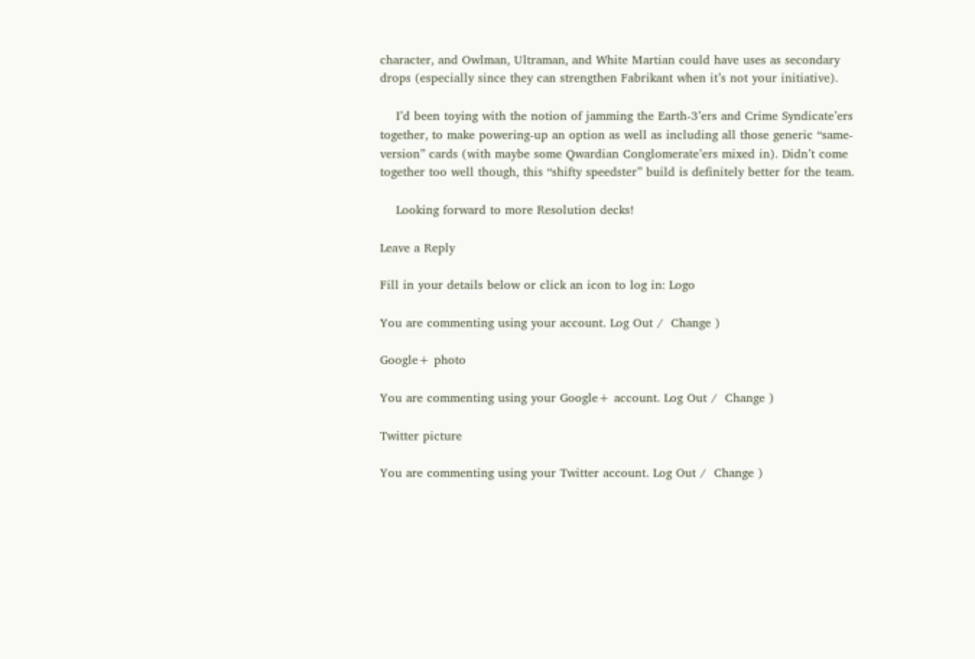character, and Owlman, Ultraman, and White Martian could have uses as secondary drops (especially since they can strengthen Fabrikant when it’s not your initiative).

    I’d been toying with the notion of jamming the Earth-3’ers and Crime Syndicate’ers together, to make powering-up an option as well as including all those generic “same-version” cards (with maybe some Qwardian Conglomerate’ers mixed in). Didn’t come together too well though, this “shifty speedster” build is definitely better for the team.

    Looking forward to more Resolution decks!

Leave a Reply

Fill in your details below or click an icon to log in: Logo

You are commenting using your account. Log Out /  Change )

Google+ photo

You are commenting using your Google+ account. Log Out /  Change )

Twitter picture

You are commenting using your Twitter account. Log Out /  Change )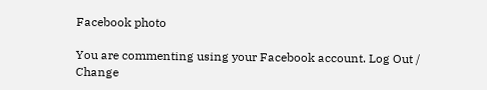Facebook photo

You are commenting using your Facebook account. Log Out /  Change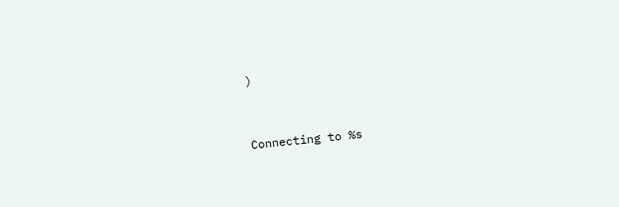)


Connecting to %s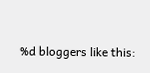%d bloggers like this: